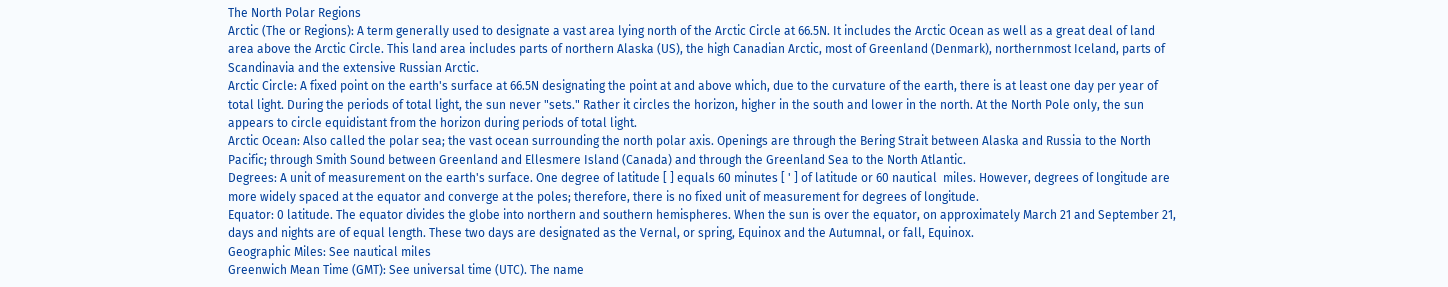The North Polar Regions
Arctic (The or Regions): A term generally used to designate a vast area lying north of the Arctic Circle at 66.5N. It includes the Arctic Ocean as well as a great deal of land area above the Arctic Circle. This land area includes parts of northern Alaska (US), the high Canadian Arctic, most of Greenland (Denmark), northernmost Iceland, parts of Scandinavia and the extensive Russian Arctic.
Arctic Circle: A fixed point on the earth's surface at 66.5N designating the point at and above which, due to the curvature of the earth, there is at least one day per year of total light. During the periods of total light, the sun never "sets." Rather it circles the horizon, higher in the south and lower in the north. At the North Pole only, the sun appears to circle equidistant from the horizon during periods of total light.
Arctic Ocean: Also called the polar sea; the vast ocean surrounding the north polar axis. Openings are through the Bering Strait between Alaska and Russia to the North Pacific; through Smith Sound between Greenland and Ellesmere Island (Canada) and through the Greenland Sea to the North Atlantic.
Degrees: A unit of measurement on the earth's surface. One degree of latitude [ ] equals 60 minutes [ ' ] of latitude or 60 nautical  miles. However, degrees of longitude are more widely spaced at the equator and converge at the poles; therefore, there is no fixed unit of measurement for degrees of longitude.
Equator: 0 latitude. The equator divides the globe into northern and southern hemispheres. When the sun is over the equator, on approximately March 21 and September 21, days and nights are of equal length. These two days are designated as the Vernal, or spring, Equinox and the Autumnal, or fall, Equinox.
Geographic Miles: See nautical miles
Greenwich Mean Time (GMT): See universal time (UTC). The name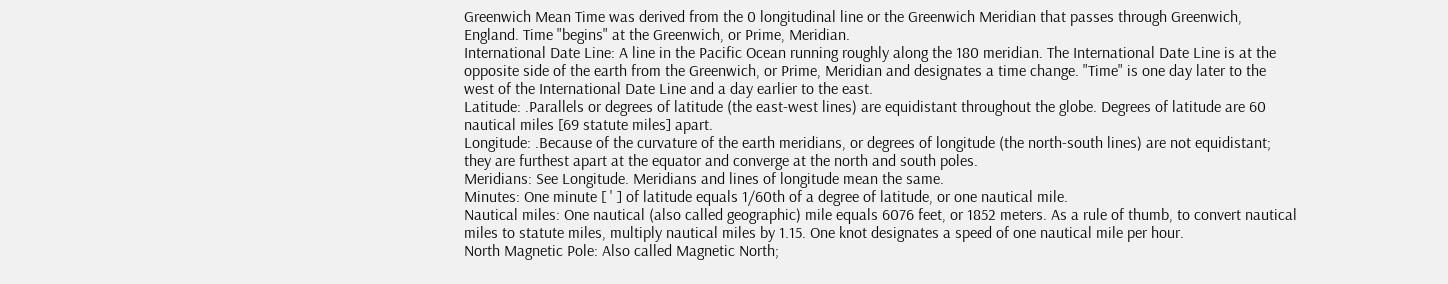Greenwich Mean Time was derived from the 0 longitudinal line or the Greenwich Meridian that passes through Greenwich, England. Time "begins" at the Greenwich, or Prime, Meridian.
International Date Line: A line in the Pacific Ocean running roughly along the 180 meridian. The International Date Line is at the opposite side of the earth from the Greenwich, or Prime, Meridian and designates a time change. "Time" is one day later to the west of the International Date Line and a day earlier to the east.
Latitude: .Parallels or degrees of latitude (the east-west lines) are equidistant throughout the globe. Degrees of latitude are 60 nautical miles [69 statute miles] apart.
Longitude: .Because of the curvature of the earth meridians, or degrees of longitude (the north-south lines) are not equidistant; they are furthest apart at the equator and converge at the north and south poles.
Meridians: See Longitude. Meridians and lines of longitude mean the same.
Minutes: One minute [ ' ] of latitude equals 1/60th of a degree of latitude, or one nautical mile.
Nautical miles: One nautical (also called geographic) mile equals 6076 feet, or 1852 meters. As a rule of thumb, to convert nautical miles to statute miles, multiply nautical miles by 1.15. One knot designates a speed of one nautical mile per hour.
North Magnetic Pole: Also called Magnetic North;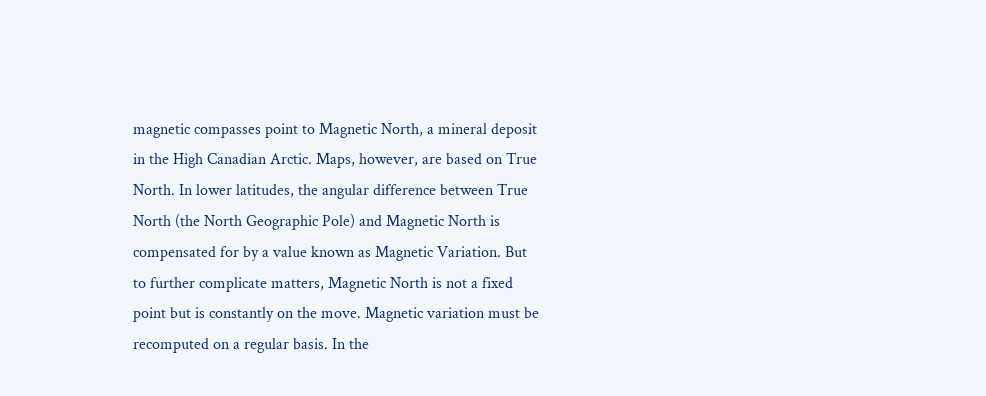magnetic compasses point to Magnetic North, a mineral deposit in the High Canadian Arctic. Maps, however, are based on True North. In lower latitudes, the angular difference between True North (the North Geographic Pole) and Magnetic North is compensated for by a value known as Magnetic Variation. But to further complicate matters, Magnetic North is not a fixed point but is constantly on the move. Magnetic variation must be recomputed on a regular basis. In the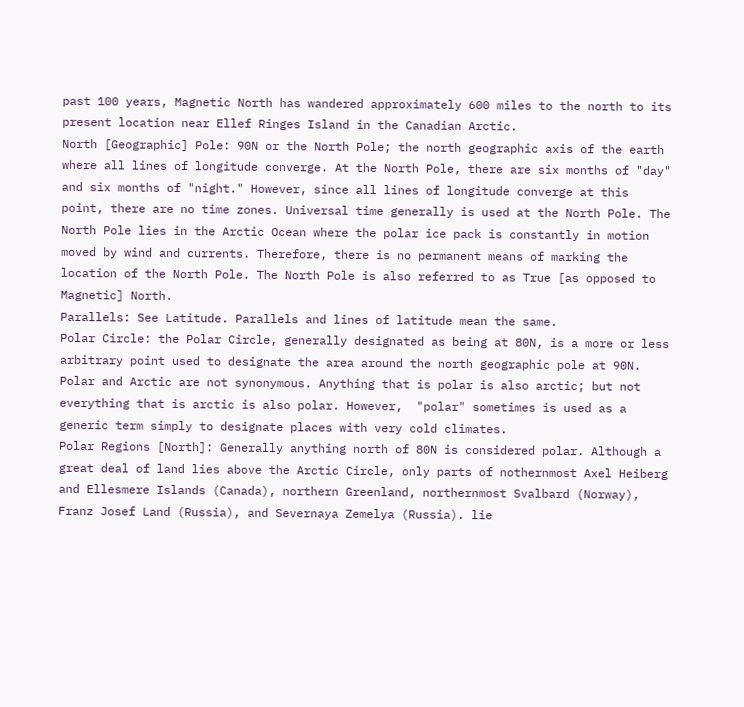past 100 years, Magnetic North has wandered approximately 600 miles to the north to its present location near Ellef Ringes Island in the Canadian Arctic.
North [Geographic] Pole: 90N or the North Pole; the north geographic axis of the earth where all lines of longitude converge. At the North Pole, there are six months of "day" and six months of "night." However, since all lines of longitude converge at this point, there are no time zones. Universal time generally is used at the North Pole. The North Pole lies in the Arctic Ocean where the polar ice pack is constantly in motion moved by wind and currents. Therefore, there is no permanent means of marking the location of the North Pole. The North Pole is also referred to as True [as opposed to Magnetic] North.
Parallels: See Latitude. Parallels and lines of latitude mean the same.
Polar Circle: the Polar Circle, generally designated as being at 80N, is a more or less arbitrary point used to designate the area around the north geographic pole at 90N. Polar and Arctic are not synonymous. Anything that is polar is also arctic; but not everything that is arctic is also polar. However,  "polar" sometimes is used as a generic term simply to designate places with very cold climates.
Polar Regions [North]: Generally anything north of 80N is considered polar. Although a great deal of land lies above the Arctic Circle, only parts of nothernmost Axel Heiberg and Ellesmere Islands (Canada), northern Greenland, northernmost Svalbard (Norway), Franz Josef Land (Russia), and Severnaya Zemelya (Russia). lie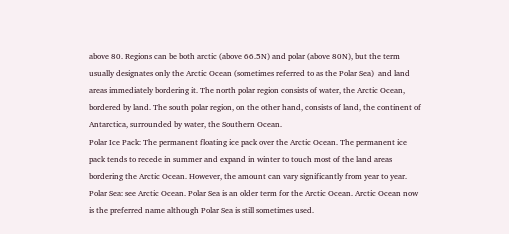above 80. Regions can be both arctic (above 66.5N) and polar (above 80N), but the term usually designates only the Arctic Ocean (sometimes referred to as the Polar Sea)  and land areas immediately bordering it. The north polar region consists of water, the Arctic Ocean, bordered by land. The south polar region, on the other hand, consists of land, the continent of Antarctica, surrounded by water, the Southern Ocean.
Polar Ice Pack: The permanent floating ice pack over the Arctic Ocean. The permanent ice pack tends to recede in summer and expand in winter to touch most of the land areas bordering the Arctic Ocean. However, the amount can vary significantly from year to year.
Polar Sea: see Arctic Ocean. Polar Sea is an older term for the Arctic Ocean. Arctic Ocean now is the preferred name although Polar Sea is still sometimes used.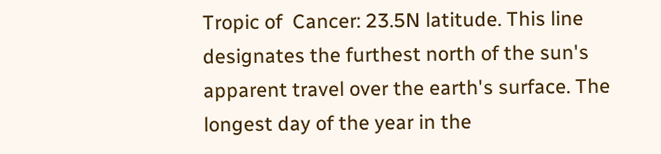Tropic of  Cancer: 23.5N latitude. This line designates the furthest north of the sun's apparent travel over the earth's surface. The longest day of the year in the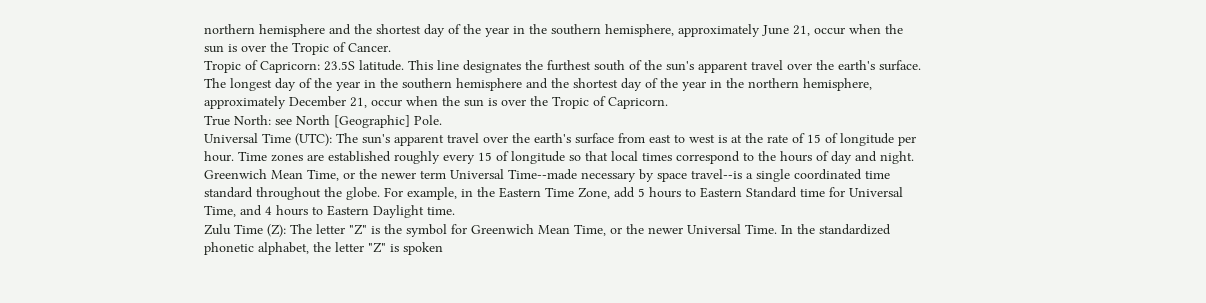northern hemisphere and the shortest day of the year in the southern hemisphere, approximately June 21, occur when the sun is over the Tropic of Cancer.
Tropic of Capricorn: 23.5S latitude. This line designates the furthest south of the sun's apparent travel over the earth's surface. The longest day of the year in the southern hemisphere and the shortest day of the year in the northern hemisphere, approximately December 21, occur when the sun is over the Tropic of Capricorn.
True North: see North [Geographic] Pole.
Universal Time (UTC): The sun's apparent travel over the earth's surface from east to west is at the rate of 15 of longitude per hour. Time zones are established roughly every 15 of longitude so that local times correspond to the hours of day and night. Greenwich Mean Time, or the newer term Universal Time--made necessary by space travel--is a single coordinated time standard throughout the globe. For example, in the Eastern Time Zone, add 5 hours to Eastern Standard time for Universal Time, and 4 hours to Eastern Daylight time.
Zulu Time (Z): The letter "Z" is the symbol for Greenwich Mean Time, or the newer Universal Time. In the standardized phonetic alphabet, the letter "Z" is spoken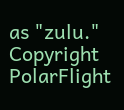as "zulu."
Copyright PolarFlight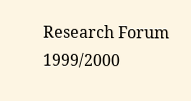Research Forum 1999/2000